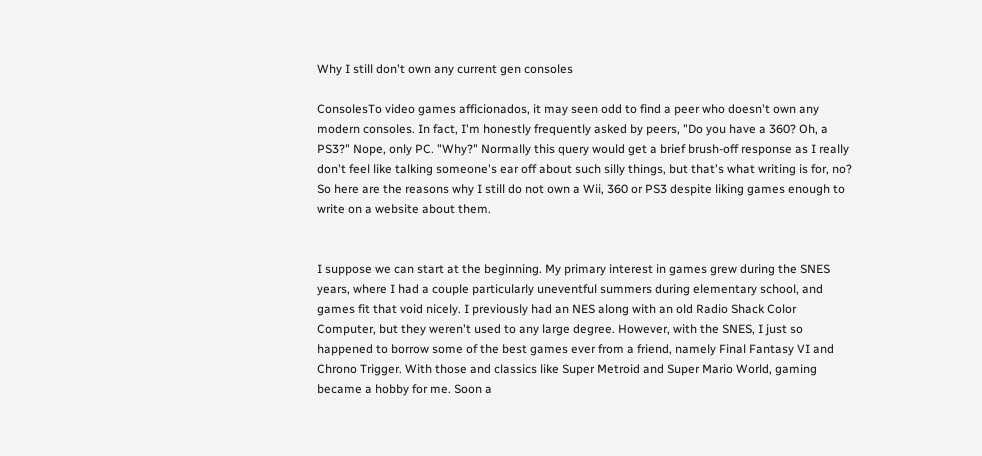Why I still don't own any current gen consoles

ConsolesTo video games afficionados, it may seen odd to find a peer who doesn't own any modern consoles. In fact, I'm honestly frequently asked by peers, "Do you have a 360? Oh, a PS3?" Nope, only PC. "Why?" Normally this query would get a brief brush-off response as I really don't feel like talking someone's ear off about such silly things, but that's what writing is for, no? So here are the reasons why I still do not own a Wii, 360 or PS3 despite liking games enough to write on a website about them.


I suppose we can start at the beginning. My primary interest in games grew during the SNES years, where I had a couple particularly uneventful summers during elementary school, and games fit that void nicely. I previously had an NES along with an old Radio Shack Color Computer, but they weren't used to any large degree. However, with the SNES, I just so happened to borrow some of the best games ever from a friend, namely Final Fantasy VI and Chrono Trigger. With those and classics like Super Metroid and Super Mario World, gaming became a hobby for me. Soon a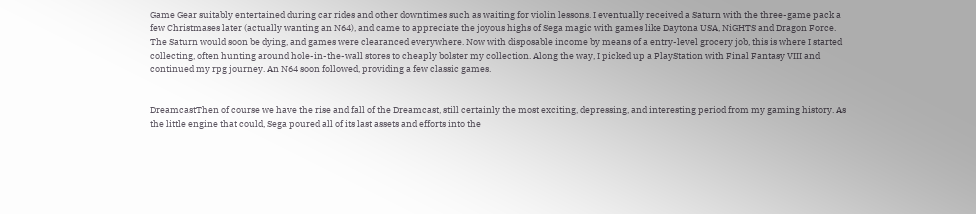Game Gear suitably entertained during car rides and other downtimes such as waiting for violin lessons. I eventually received a Saturn with the three-game pack a few Christmases later (actually wanting an N64), and came to appreciate the joyous highs of Sega magic with games like Daytona USA, NiGHTS and Dragon Force. The Saturn would soon be dying, and games were clearanced everywhere. Now with disposable income by means of a entry-level grocery job, this is where I started collecting, often hunting around hole-in-the-wall stores to cheaply bolster my collection. Along the way, I picked up a PlayStation with Final Fantasy VIII and continued my rpg journey. An N64 soon followed, providing a few classic games.


DreamcastThen of course we have the rise and fall of the Dreamcast, still certainly the most exciting, depressing, and interesting period from my gaming history. As the little engine that could, Sega poured all of its last assets and efforts into the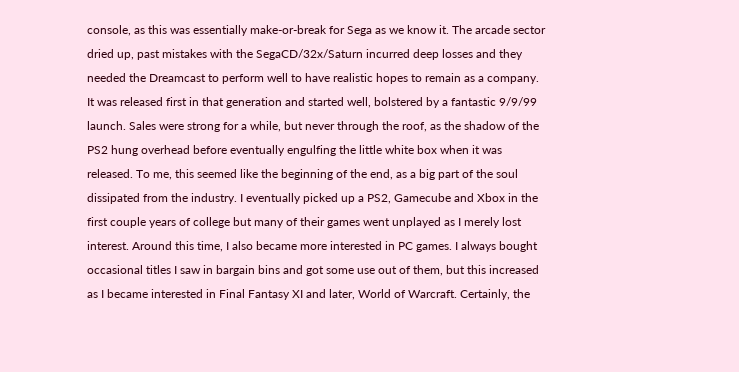console, as this was essentially make-or-break for Sega as we know it. The arcade sector dried up, past mistakes with the SegaCD/32x/Saturn incurred deep losses and they needed the Dreamcast to perform well to have realistic hopes to remain as a company. It was released first in that generation and started well, bolstered by a fantastic 9/9/99 launch. Sales were strong for a while, but never through the roof, as the shadow of the PS2 hung overhead before eventually engulfing the little white box when it was released. To me, this seemed like the beginning of the end, as a big part of the soul dissipated from the industry. I eventually picked up a PS2, Gamecube and Xbox in the first couple years of college but many of their games went unplayed as I merely lost interest. Around this time, I also became more interested in PC games. I always bought occasional titles I saw in bargain bins and got some use out of them, but this increased as I became interested in Final Fantasy XI and later, World of Warcraft. Certainly, the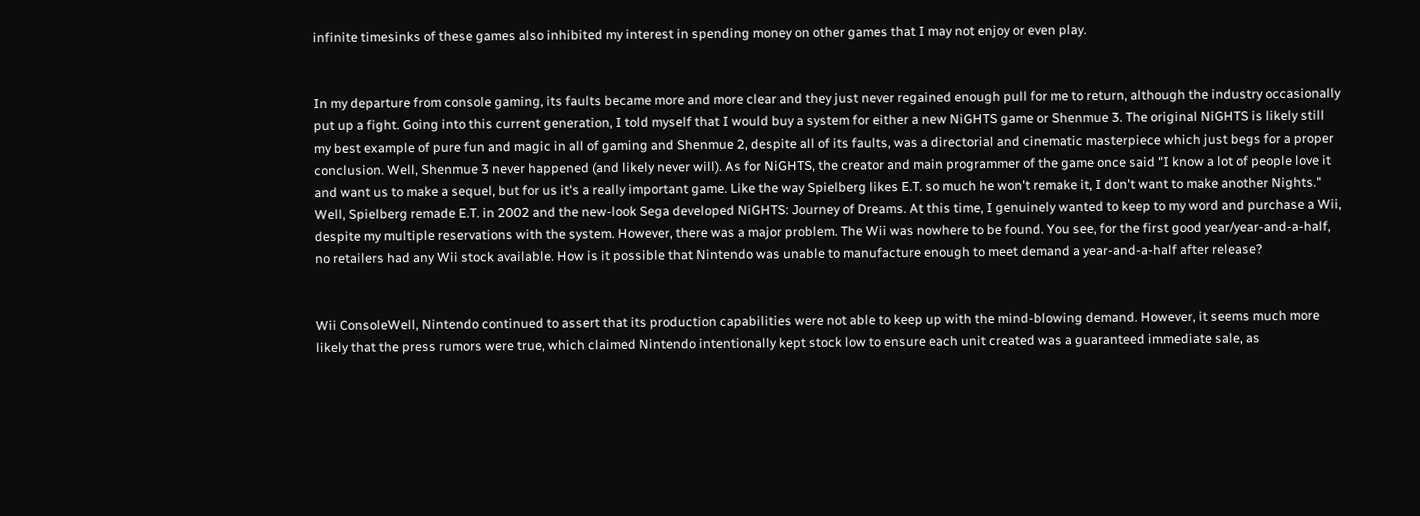infinite timesinks of these games also inhibited my interest in spending money on other games that I may not enjoy or even play.


In my departure from console gaming, its faults became more and more clear and they just never regained enough pull for me to return, although the industry occasionally put up a fight. Going into this current generation, I told myself that I would buy a system for either a new NiGHTS game or Shenmue 3. The original NiGHTS is likely still my best example of pure fun and magic in all of gaming and Shenmue 2, despite all of its faults, was a directorial and cinematic masterpiece which just begs for a proper conclusion. Well, Shenmue 3 never happened (and likely never will). As for NiGHTS, the creator and main programmer of the game once said "I know a lot of people love it and want us to make a sequel, but for us it's a really important game. Like the way Spielberg likes E.T. so much he won't remake it, I don't want to make another Nights." Well, Spielberg remade E.T. in 2002 and the new-look Sega developed NiGHTS: Journey of Dreams. At this time, I genuinely wanted to keep to my word and purchase a Wii, despite my multiple reservations with the system. However, there was a major problem. The Wii was nowhere to be found. You see, for the first good year/year-and-a-half, no retailers had any Wii stock available. How is it possible that Nintendo was unable to manufacture enough to meet demand a year-and-a-half after release?


Wii ConsoleWell, Nintendo continued to assert that its production capabilities were not able to keep up with the mind-blowing demand. However, it seems much more likely that the press rumors were true, which claimed Nintendo intentionally kept stock low to ensure each unit created was a guaranteed immediate sale, as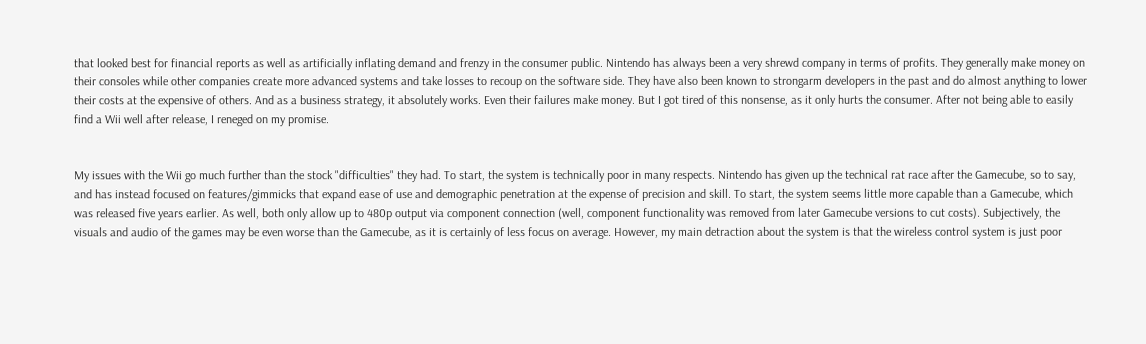that looked best for financial reports as well as artificially inflating demand and frenzy in the consumer public. Nintendo has always been a very shrewd company in terms of profits. They generally make money on their consoles while other companies create more advanced systems and take losses to recoup on the software side. They have also been known to strongarm developers in the past and do almost anything to lower their costs at the expensive of others. And as a business strategy, it absolutely works. Even their failures make money. But I got tired of this nonsense, as it only hurts the consumer. After not being able to easily find a Wii well after release, I reneged on my promise.


My issues with the Wii go much further than the stock "difficulties" they had. To start, the system is technically poor in many respects. Nintendo has given up the technical rat race after the Gamecube, so to say, and has instead focused on features/gimmicks that expand ease of use and demographic penetration at the expense of precision and skill. To start, the system seems little more capable than a Gamecube, which was released five years earlier. As well, both only allow up to 480p output via component connection (well, component functionality was removed from later Gamecube versions to cut costs). Subjectively, the visuals and audio of the games may be even worse than the Gamecube, as it is certainly of less focus on average. However, my main detraction about the system is that the wireless control system is just poor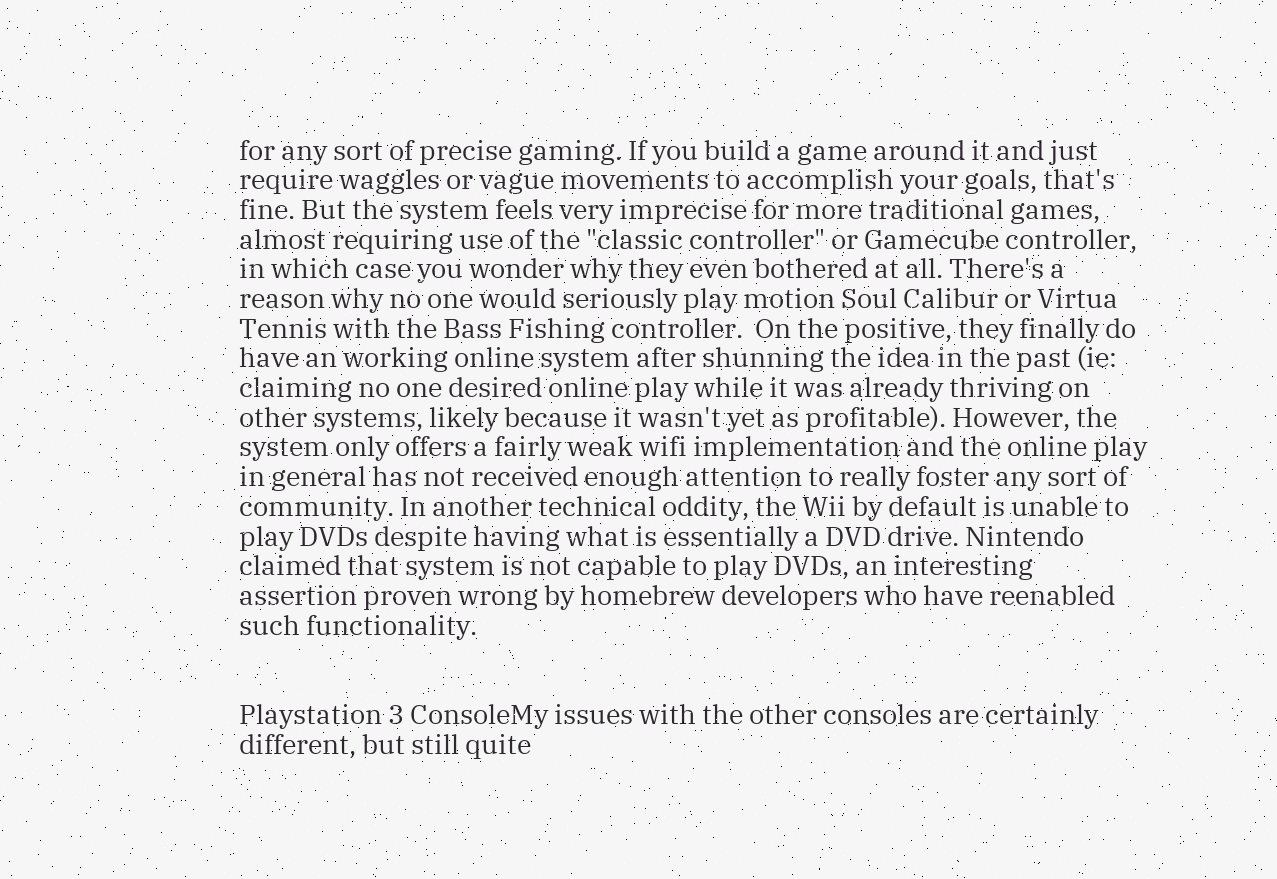for any sort of precise gaming. If you build a game around it and just require waggles or vague movements to accomplish your goals, that's fine. But the system feels very imprecise for more traditional games, almost requiring use of the "classic controller" or Gamecube controller, in which case you wonder why they even bothered at all. There's a reason why no one would seriously play motion Soul Calibur or Virtua Tennis with the Bass Fishing controller.  On the positive, they finally do have an working online system after shunning the idea in the past (ie: claiming no one desired online play while it was already thriving on other systems, likely because it wasn't yet as profitable). However, the system only offers a fairly weak wifi implementation and the online play in general has not received enough attention to really foster any sort of community. In another technical oddity, the Wii by default is unable to play DVDs despite having what is essentially a DVD drive. Nintendo claimed that system is not capable to play DVDs, an interesting assertion proven wrong by homebrew developers who have reenabled such functionality.


Playstation 3 ConsoleMy issues with the other consoles are certainly different, but still quite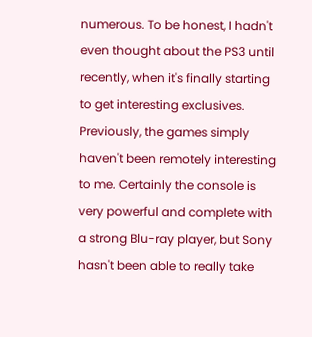numerous. To be honest, I hadn't even thought about the PS3 until recently, when it's finally starting to get interesting exclusives. Previously, the games simply haven't been remotely interesting to me. Certainly the console is very powerful and complete with a strong Blu-ray player, but Sony hasn't been able to really take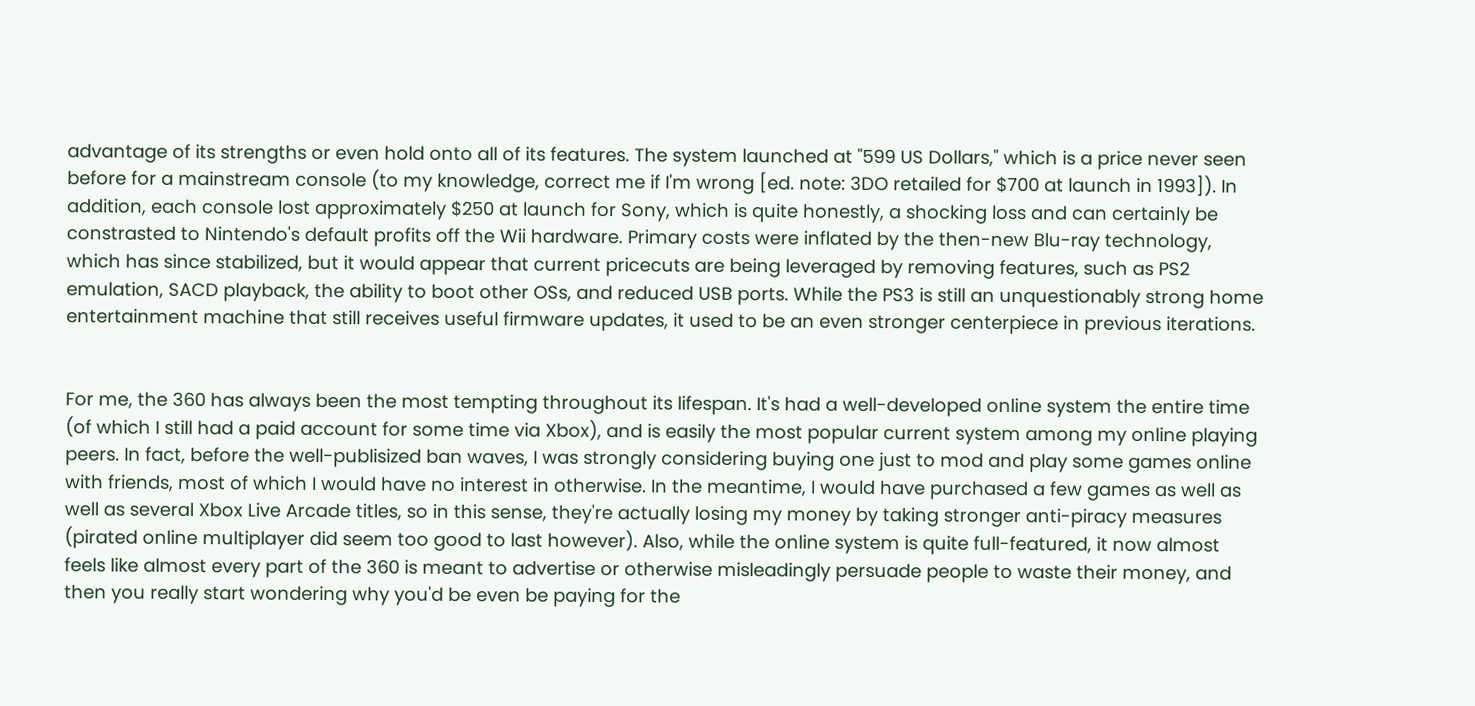advantage of its strengths or even hold onto all of its features. The system launched at "599 US Dollars," which is a price never seen before for a mainstream console (to my knowledge, correct me if I'm wrong [ed. note: 3DO retailed for $700 at launch in 1993]). In addition, each console lost approximately $250 at launch for Sony, which is quite honestly, a shocking loss and can certainly be constrasted to Nintendo's default profits off the Wii hardware. Primary costs were inflated by the then-new Blu-ray technology, which has since stabilized, but it would appear that current pricecuts are being leveraged by removing features, such as PS2 emulation, SACD playback, the ability to boot other OSs, and reduced USB ports. While the PS3 is still an unquestionably strong home entertainment machine that still receives useful firmware updates, it used to be an even stronger centerpiece in previous iterations.


For me, the 360 has always been the most tempting throughout its lifespan. It's had a well-developed online system the entire time (of which I still had a paid account for some time via Xbox), and is easily the most popular current system among my online playing peers. In fact, before the well-publisized ban waves, I was strongly considering buying one just to mod and play some games online with friends, most of which I would have no interest in otherwise. In the meantime, I would have purchased a few games as well as well as several Xbox Live Arcade titles, so in this sense, they're actually losing my money by taking stronger anti-piracy measures (pirated online multiplayer did seem too good to last however). Also, while the online system is quite full-featured, it now almost feels like almost every part of the 360 is meant to advertise or otherwise misleadingly persuade people to waste their money, and then you really start wondering why you'd be even be paying for the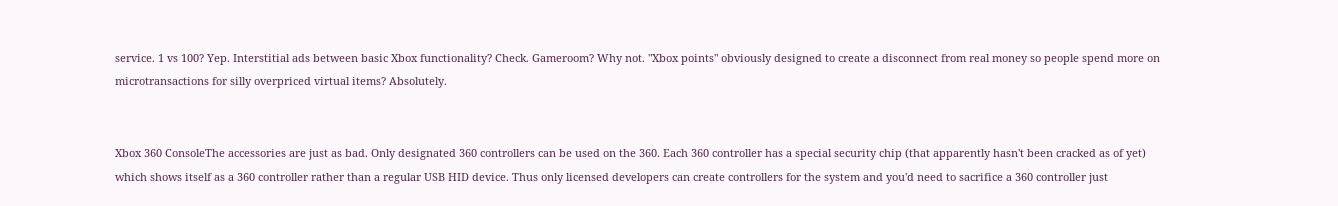service. 1 vs 100? Yep. Interstitial ads between basic Xbox functionality? Check. Gameroom? Why not. "Xbox points" obviously designed to create a disconnect from real money so people spend more on microtransactions for silly overpriced virtual items? Absolutely.


Xbox 360 ConsoleThe accessories are just as bad. Only designated 360 controllers can be used on the 360. Each 360 controller has a special security chip (that apparently hasn't been cracked as of yet) which shows itself as a 360 controller rather than a regular USB HID device. Thus only licensed developers can create controllers for the system and you'd need to sacrifice a 360 controller just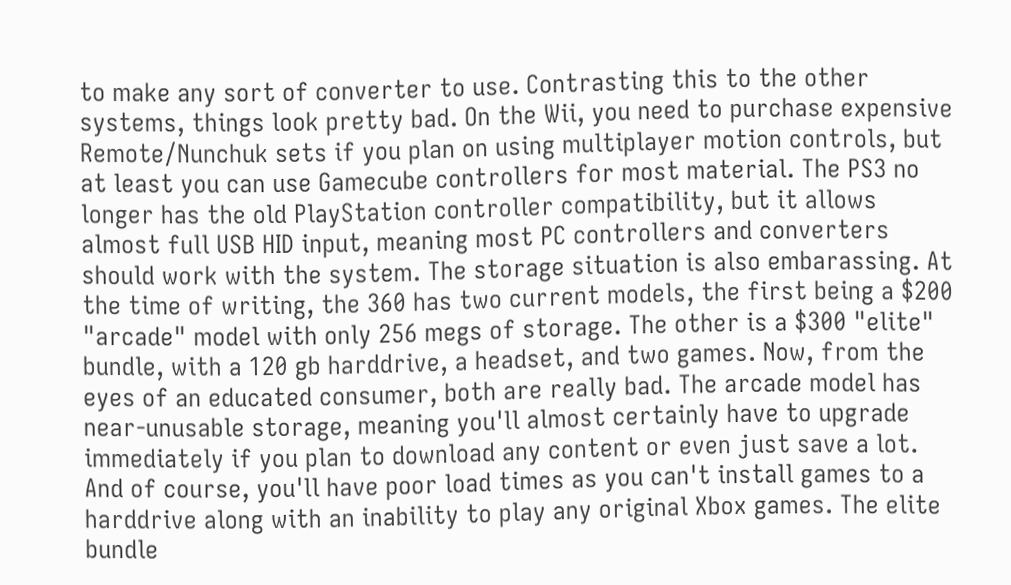to make any sort of converter to use. Contrasting this to the other systems, things look pretty bad. On the Wii, you need to purchase expensive Remote/Nunchuk sets if you plan on using multiplayer motion controls, but at least you can use Gamecube controllers for most material. The PS3 no longer has the old PlayStation controller compatibility, but it allows almost full USB HID input, meaning most PC controllers and converters should work with the system. The storage situation is also embarassing. At the time of writing, the 360 has two current models, the first being a $200 "arcade" model with only 256 megs of storage. The other is a $300 "elite" bundle, with a 120 gb harddrive, a headset, and two games. Now, from the eyes of an educated consumer, both are really bad. The arcade model has near-unusable storage, meaning you'll almost certainly have to upgrade immediately if you plan to download any content or even just save a lot. And of course, you'll have poor load times as you can't install games to a harddrive along with an inability to play any original Xbox games. The elite bundle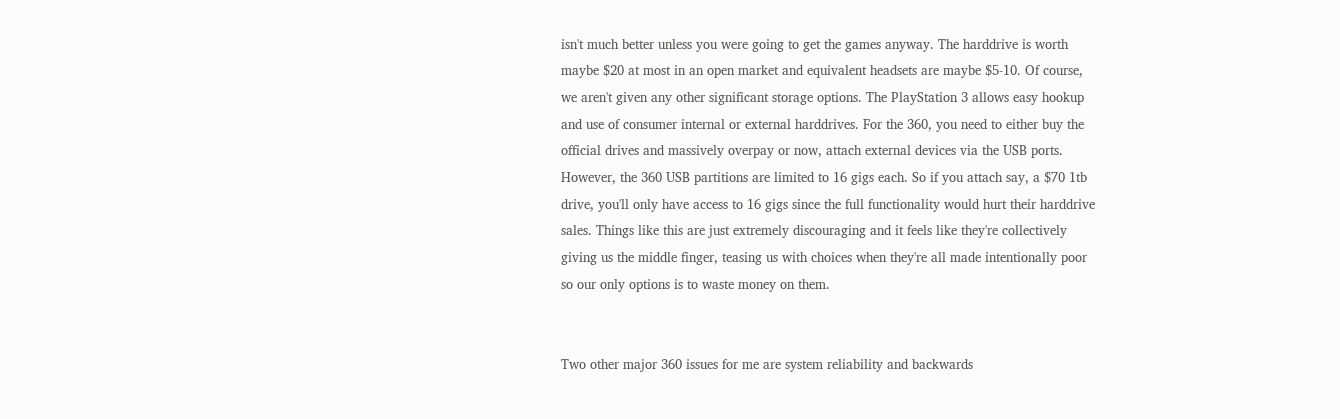isn't much better unless you were going to get the games anyway. The harddrive is worth maybe $20 at most in an open market and equivalent headsets are maybe $5-10. Of course, we aren't given any other significant storage options. The PlayStation 3 allows easy hookup and use of consumer internal or external harddrives. For the 360, you need to either buy the official drives and massively overpay or now, attach external devices via the USB ports. However, the 360 USB partitions are limited to 16 gigs each. So if you attach say, a $70 1tb drive, you'll only have access to 16 gigs since the full functionality would hurt their harddrive sales. Things like this are just extremely discouraging and it feels like they're collectively giving us the middle finger, teasing us with choices when they're all made intentionally poor so our only options is to waste money on them.


Two other major 360 issues for me are system reliability and backwards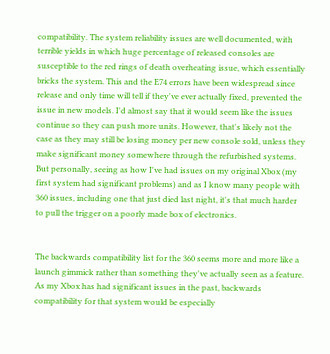compatibility. The system reliability issues are well documented, with terrible yields in which huge percentage of released consoles are susceptible to the red rings of death overheating issue, which essentially bricks the system. This and the E74 errors have been widespread since release and only time will tell if they've ever actually fixed, prevented the issue in new models. I'd almost say that it would seem like the issues continue so they can push more units. However, that's likely not the case as they may still be losing money per new console sold, unless they make significant money somewhere through the refurbished systems. But personally, seeing as how I've had issues on my original Xbox (my first system had significant problems) and as I know many people with 360 issues, including one that just died last night, it's that much harder to pull the trigger on a poorly made box of electronics.


The backwards compatibility list for the 360 seems more and more like a launch gimmick rather than something they've actually seen as a feature. As my Xbox has had significant issues in the past, backwards compatibility for that system would be especially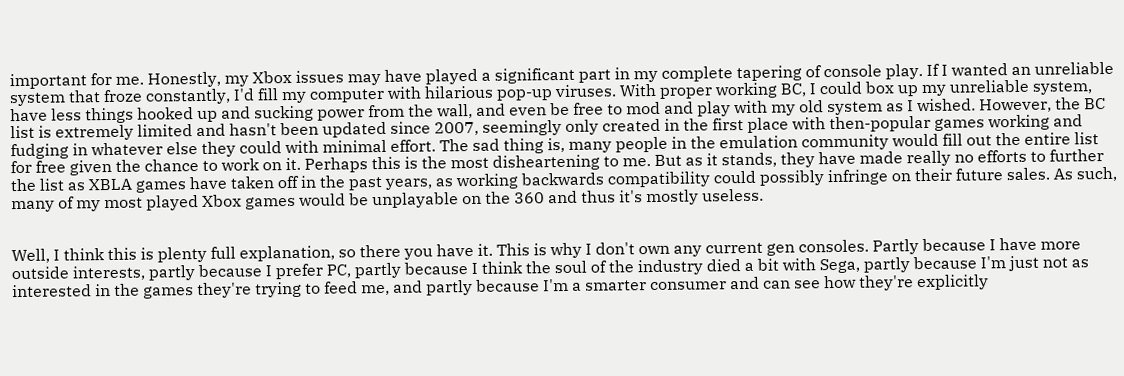important for me. Honestly, my Xbox issues may have played a significant part in my complete tapering of console play. If I wanted an unreliable system that froze constantly, I'd fill my computer with hilarious pop-up viruses. With proper working BC, I could box up my unreliable system, have less things hooked up and sucking power from the wall, and even be free to mod and play with my old system as I wished. However, the BC list is extremely limited and hasn't been updated since 2007, seemingly only created in the first place with then-popular games working and fudging in whatever else they could with minimal effort. The sad thing is, many people in the emulation community would fill out the entire list for free given the chance to work on it. Perhaps this is the most disheartening to me. But as it stands, they have made really no efforts to further the list as XBLA games have taken off in the past years, as working backwards compatibility could possibly infringe on their future sales. As such, many of my most played Xbox games would be unplayable on the 360 and thus it's mostly useless.


Well, I think this is plenty full explanation, so there you have it. This is why I don't own any current gen consoles. Partly because I have more outside interests, partly because I prefer PC, partly because I think the soul of the industry died a bit with Sega, partly because I'm just not as interested in the games they're trying to feed me, and partly because I'm a smarter consumer and can see how they're explicitly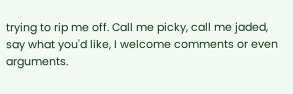trying to rip me off. Call me picky, call me jaded, say what you'd like, I welcome comments or even arguments.